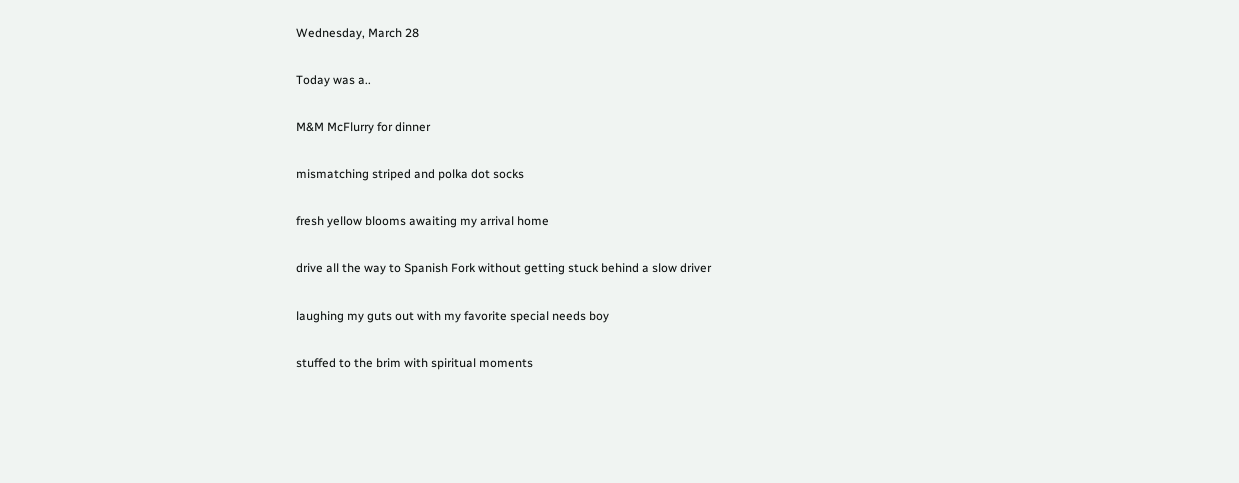Wednesday, March 28

Today was a..

M&M McFlurry for dinner

mismatching striped and polka dot socks

fresh yellow blooms awaiting my arrival home

drive all the way to Spanish Fork without getting stuck behind a slow driver

laughing my guts out with my favorite special needs boy

stuffed to the brim with spiritual moments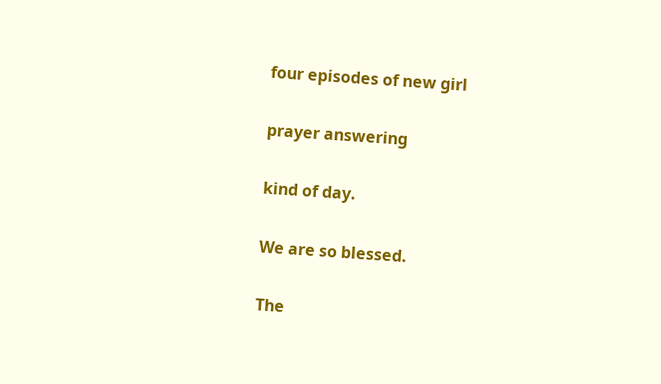four episodes of new girl

prayer answering

kind of day.

We are so blessed.

The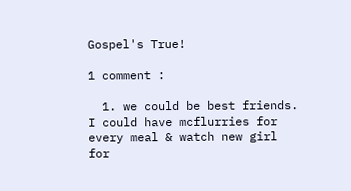Gospel's True!

1 comment :

  1. we could be best friends. I could have mcflurries for every meal & watch new girl for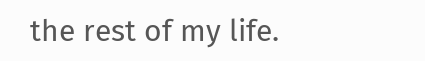the rest of my life.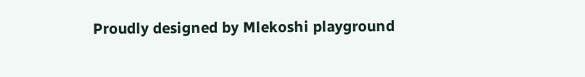Proudly designed by Mlekoshi playground